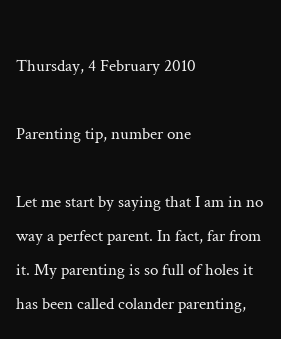Thursday, 4 February 2010

Parenting tip, number one

Let me start by saying that I am in no way a perfect parent. In fact, far from it. My parenting is so full of holes it has been called colander parenting,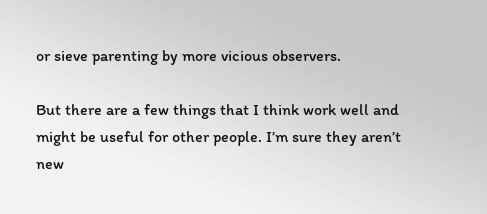or sieve parenting by more vicious observers.

But there are a few things that I think work well and might be useful for other people. I’m sure they aren’t new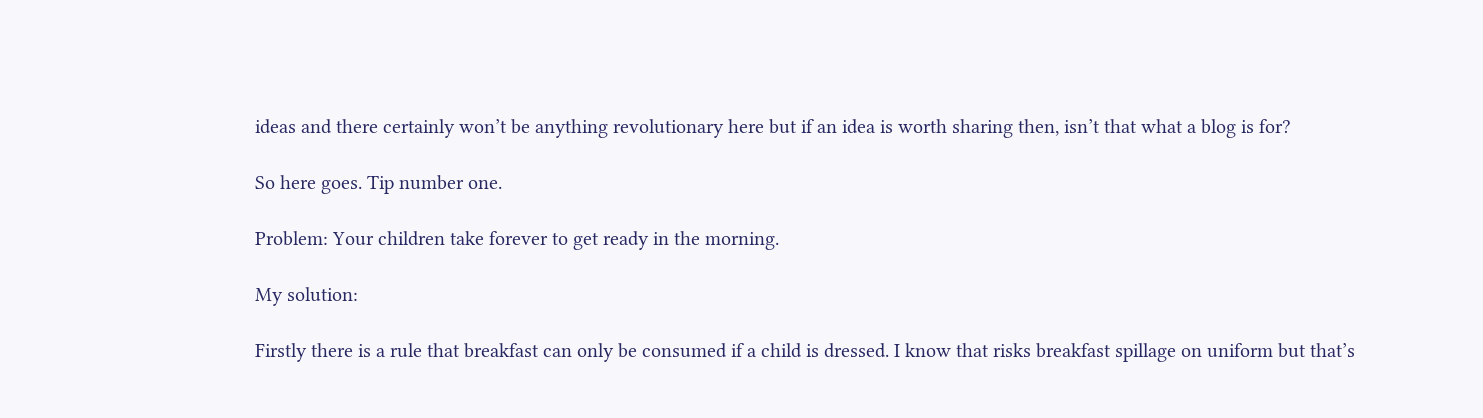ideas and there certainly won’t be anything revolutionary here but if an idea is worth sharing then, isn’t that what a blog is for?

So here goes. Tip number one.

Problem: Your children take forever to get ready in the morning.

My solution:

Firstly there is a rule that breakfast can only be consumed if a child is dressed. I know that risks breakfast spillage on uniform but that’s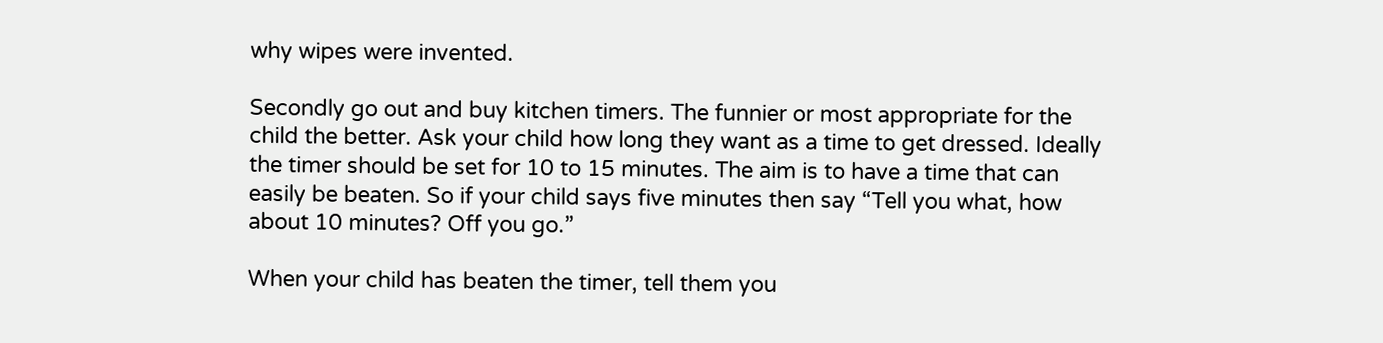why wipes were invented.

Secondly go out and buy kitchen timers. The funnier or most appropriate for the child the better. Ask your child how long they want as a time to get dressed. Ideally the timer should be set for 10 to 15 minutes. The aim is to have a time that can easily be beaten. So if your child says five minutes then say “Tell you what, how about 10 minutes? Off you go.”

When your child has beaten the timer, tell them you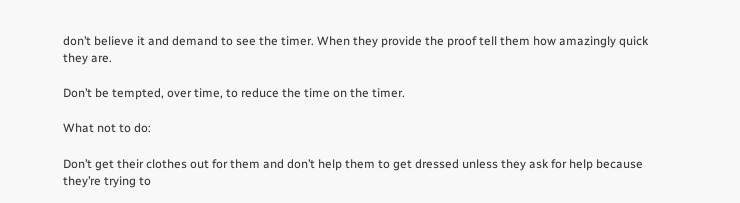don’t believe it and demand to see the timer. When they provide the proof tell them how amazingly quick they are.

Don’t be tempted, over time, to reduce the time on the timer.

What not to do:

Don’t get their clothes out for them and don’t help them to get dressed unless they ask for help because they’re trying to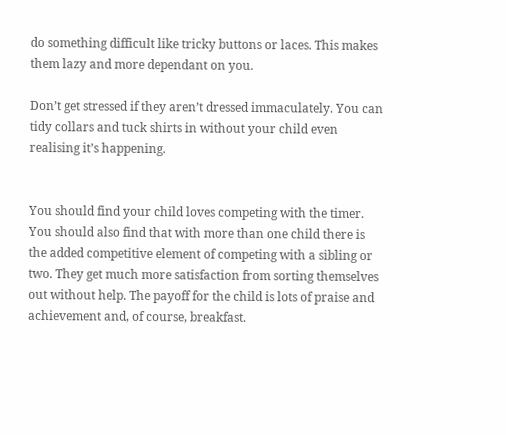do something difficult like tricky buttons or laces. This makes them lazy and more dependant on you.

Don’t get stressed if they aren’t dressed immaculately. You can tidy collars and tuck shirts in without your child even realising it’s happening.


You should find your child loves competing with the timer. You should also find that with more than one child there is the added competitive element of competing with a sibling or two. They get much more satisfaction from sorting themselves out without help. The payoff for the child is lots of praise and achievement and, of course, breakfast.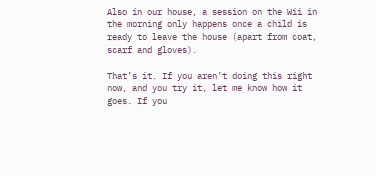Also in our house, a session on the Wii in the morning only happens once a child is ready to leave the house (apart from coat, scarf and gloves).

That’s it. If you aren’t doing this right now, and you try it, let me know how it goes. If you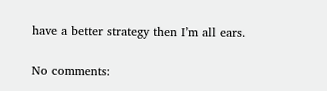have a better strategy then I’m all ears.

No comments: